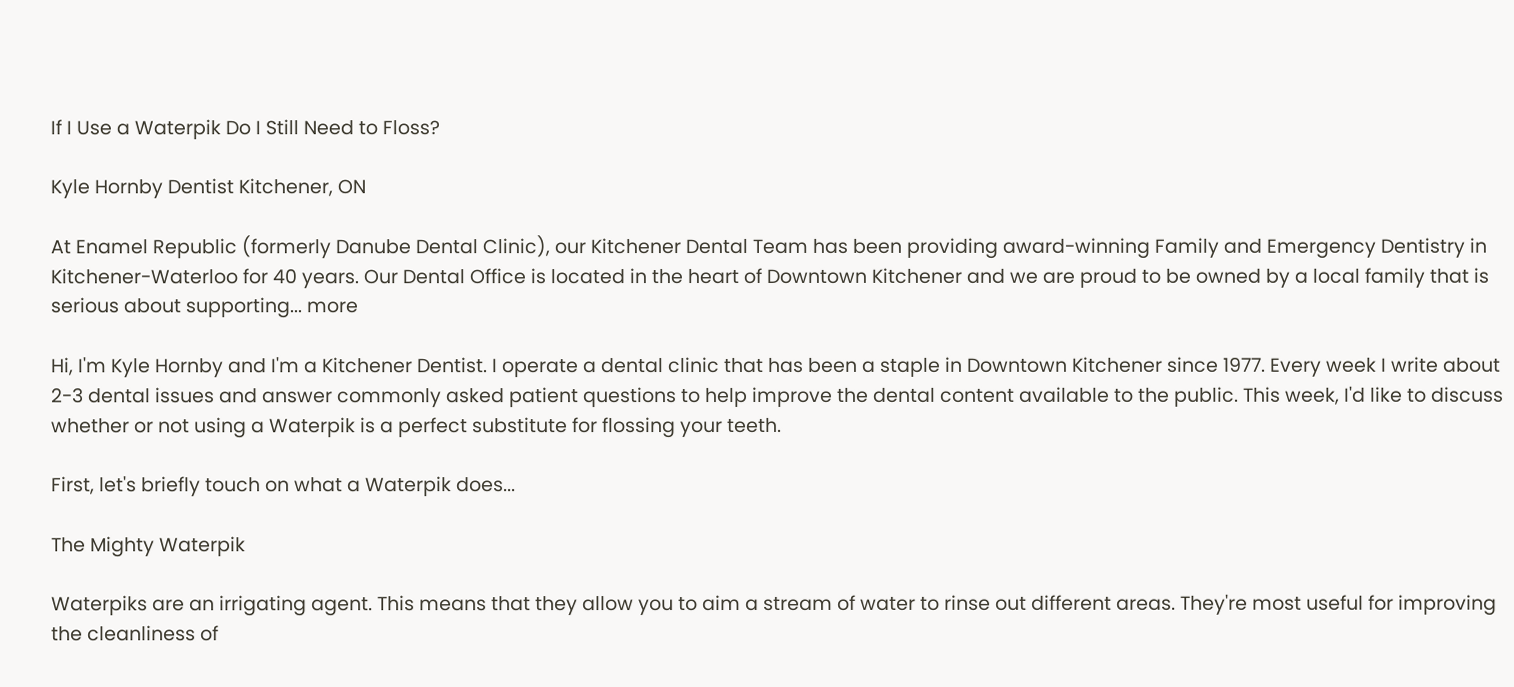If I Use a Waterpik Do I Still Need to Floss?

Kyle Hornby Dentist Kitchener, ON

At Enamel Republic (formerly Danube Dental Clinic), our Kitchener Dental Team has been providing award-winning Family and Emergency Dentistry in Kitchener-Waterloo for 40 years. Our Dental Office is located in the heart of Downtown Kitchener and we are proud to be owned by a local family that is serious about supporting... more

Hi, I'm Kyle Hornby and I'm a Kitchener Dentist. I operate a dental clinic that has been a staple in Downtown Kitchener since 1977. Every week I write about 2-3 dental issues and answer commonly asked patient questions to help improve the dental content available to the public. This week, I'd like to discuss whether or not using a Waterpik is a perfect substitute for flossing your teeth.

First, let's briefly touch on what a Waterpik does...

The Mighty Waterpik

Waterpiks are an irrigating agent. This means that they allow you to aim a stream of water to rinse out different areas. They're most useful for improving the cleanliness of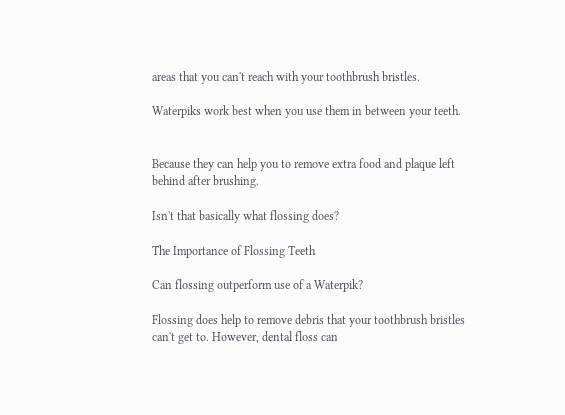areas that you can't reach with your toothbrush bristles.

Waterpiks work best when you use them in between your teeth.


Because they can help you to remove extra food and plaque left behind after brushing.

Isn't that basically what flossing does?

The Importance of Flossing Teeth

Can flossing outperform use of a Waterpik?

Flossing does help to remove debris that your toothbrush bristles can't get to. However, dental floss can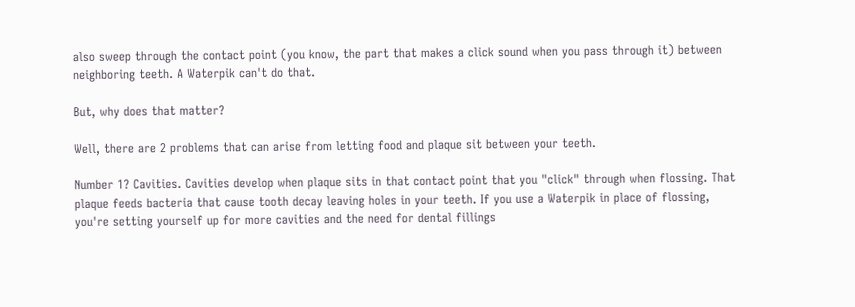also sweep through the contact point (you know, the part that makes a click sound when you pass through it) between neighboring teeth. A Waterpik can't do that.

But, why does that matter?

Well, there are 2 problems that can arise from letting food and plaque sit between your teeth.

Number 1? Cavities. Cavities develop when plaque sits in that contact point that you "click" through when flossing. That plaque feeds bacteria that cause tooth decay leaving holes in your teeth. If you use a Waterpik in place of flossing, you're setting yourself up for more cavities and the need for dental fillings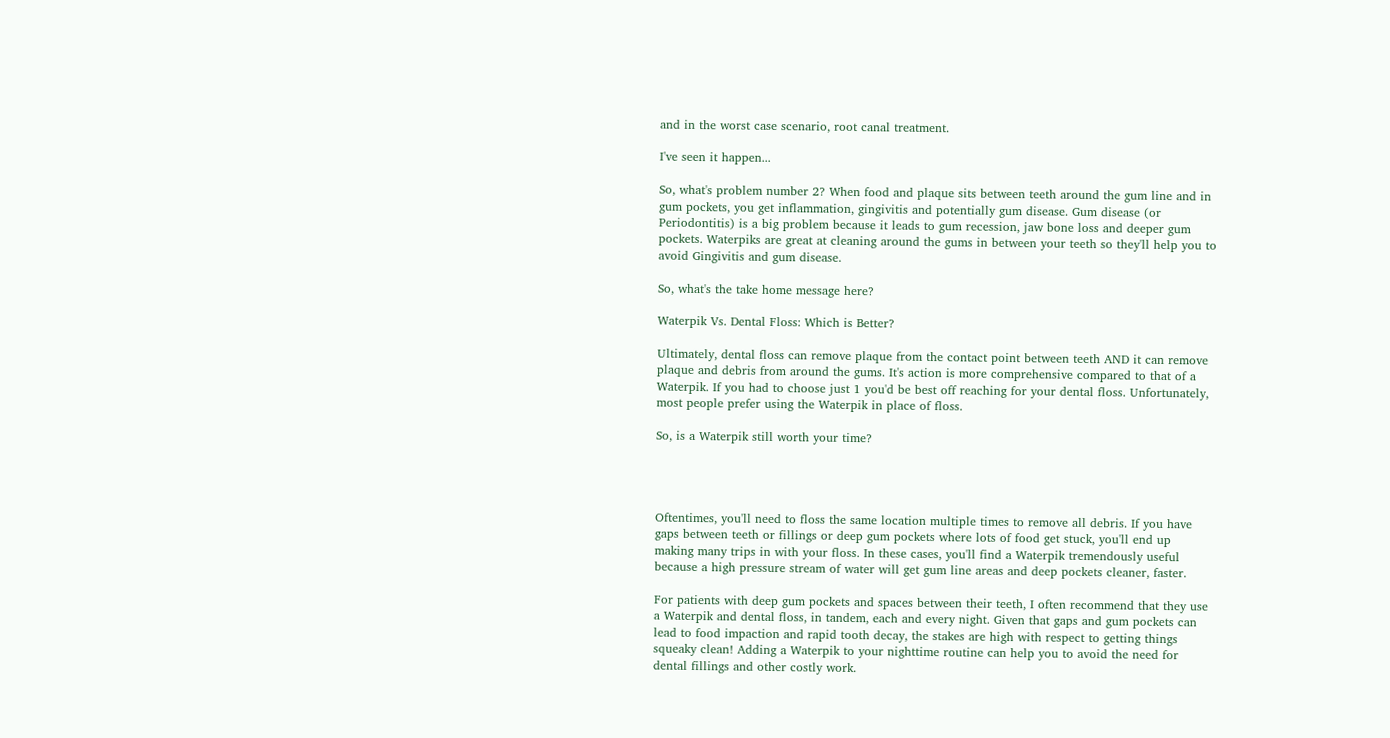and in the worst case scenario, root canal treatment.

I've seen it happen...

So, what's problem number 2? When food and plaque sits between teeth around the gum line and in gum pockets, you get inflammation, gingivitis and potentially gum disease. Gum disease (or Periodontitis) is a big problem because it leads to gum recession, jaw bone loss and deeper gum pockets. Waterpiks are great at cleaning around the gums in between your teeth so they'll help you to avoid Gingivitis and gum disease.

So, what's the take home message here?

Waterpik Vs. Dental Floss: Which is Better?

Ultimately, dental floss can remove plaque from the contact point between teeth AND it can remove plaque and debris from around the gums. It's action is more comprehensive compared to that of a Waterpik. If you had to choose just 1 you'd be best off reaching for your dental floss. Unfortunately, most people prefer using the Waterpik in place of floss.

So, is a Waterpik still worth your time?




Oftentimes, you'll need to floss the same location multiple times to remove all debris. If you have gaps between teeth or fillings or deep gum pockets where lots of food get stuck, you'll end up making many trips in with your floss. In these cases, you'll find a Waterpik tremendously useful because a high pressure stream of water will get gum line areas and deep pockets cleaner, faster.

For patients with deep gum pockets and spaces between their teeth, I often recommend that they use a Waterpik and dental floss, in tandem, each and every night. Given that gaps and gum pockets can lead to food impaction and rapid tooth decay, the stakes are high with respect to getting things squeaky clean! Adding a Waterpik to your nighttime routine can help you to avoid the need for dental fillings and other costly work.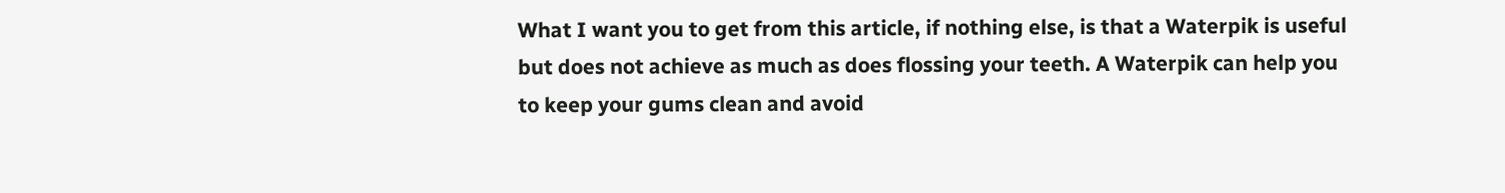What I want you to get from this article, if nothing else, is that a Waterpik is useful but does not achieve as much as does flossing your teeth. A Waterpik can help you to keep your gums clean and avoid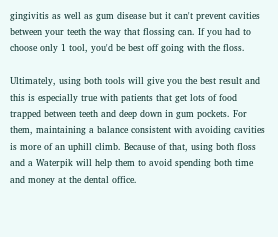gingivitis as well as gum disease but it can't prevent cavities between your teeth the way that flossing can. If you had to choose only 1 tool, you'd be best off going with the floss.

Ultimately, using both tools will give you the best result and this is especially true with patients that get lots of food trapped between teeth and deep down in gum pockets. For them, maintaining a balance consistent with avoiding cavities is more of an uphill climb. Because of that, using both floss and a Waterpik will help them to avoid spending both time and money at the dental office.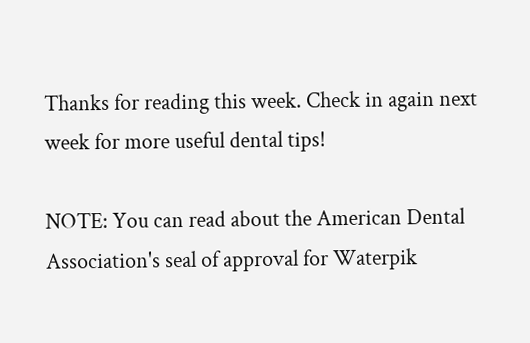Thanks for reading this week. Check in again next week for more useful dental tips!

NOTE: You can read about the American Dental Association's seal of approval for Waterpik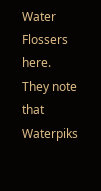Water Flossers here. They note that Waterpiks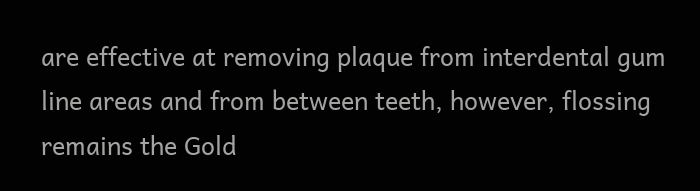are effective at removing plaque from interdental gum line areas and from between teeth, however, flossing remains the Gold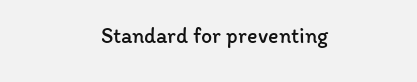Standard for preventing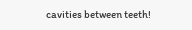cavities between teeth!